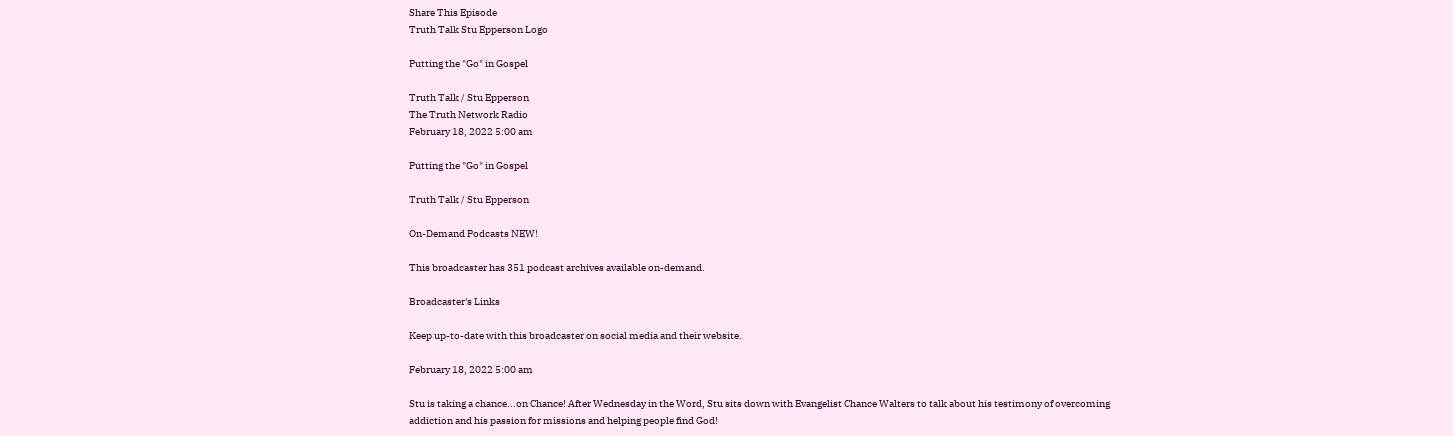Share This Episode
Truth Talk Stu Epperson Logo

Putting the "Go" in Gospel

Truth Talk / Stu Epperson
The Truth Network Radio
February 18, 2022 5:00 am

Putting the "Go" in Gospel

Truth Talk / Stu Epperson

On-Demand Podcasts NEW!

This broadcaster has 351 podcast archives available on-demand.

Broadcaster's Links

Keep up-to-date with this broadcaster on social media and their website.

February 18, 2022 5:00 am

Stu is taking a chance...on Chance! After Wednesday in the Word, Stu sits down with Evangelist Chance Walters to talk about his testimony of overcoming addiction and his passion for missions and helping people find God!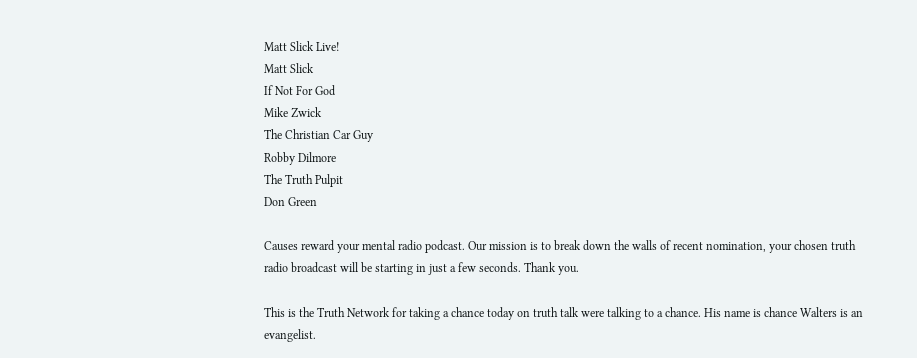Matt Slick Live!
Matt Slick
If Not For God
Mike Zwick
The Christian Car Guy
Robby Dilmore
The Truth Pulpit
Don Green

Causes reward your mental radio podcast. Our mission is to break down the walls of recent nomination, your chosen truth radio broadcast will be starting in just a few seconds. Thank you.

This is the Truth Network for taking a chance today on truth talk were talking to a chance. His name is chance Walters is an evangelist.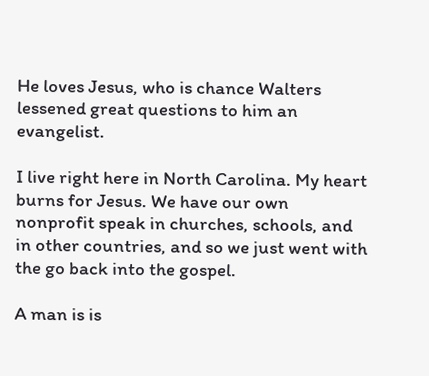He loves Jesus, who is chance Walters lessened great questions to him an evangelist.

I live right here in North Carolina. My heart burns for Jesus. We have our own nonprofit speak in churches, schools, and in other countries, and so we just went with the go back into the gospel.

A man is is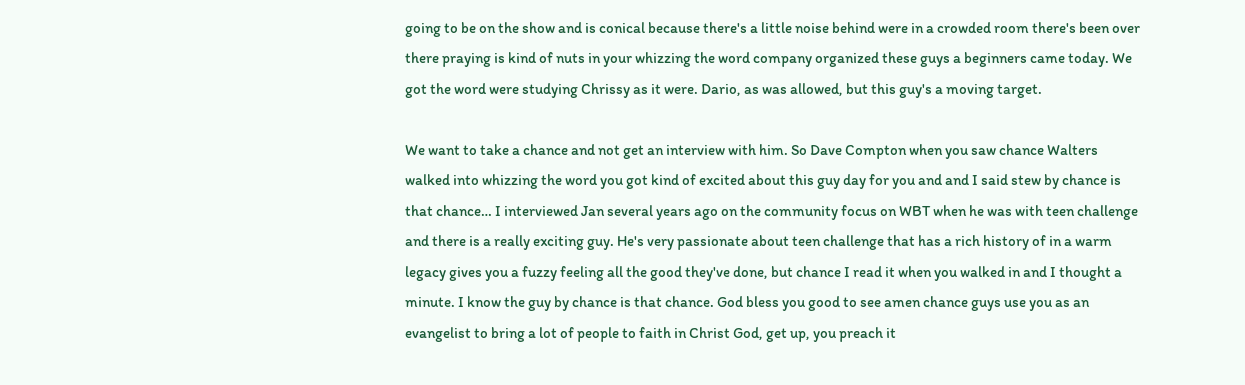going to be on the show and is conical because there's a little noise behind were in a crowded room there's been over there praying is kind of nuts in your whizzing the word company organized these guys a beginners came today. We got the word were studying Chrissy as it were. Dario, as was allowed, but this guy's a moving target.

We want to take a chance and not get an interview with him. So Dave Compton when you saw chance Walters walked into whizzing the word you got kind of excited about this guy day for you and and I said stew by chance is that chance… I interviewed Jan several years ago on the community focus on WBT when he was with teen challenge and there is a really exciting guy. He's very passionate about teen challenge that has a rich history of in a warm legacy gives you a fuzzy feeling all the good they've done, but chance I read it when you walked in and I thought a minute. I know the guy by chance is that chance. God bless you good to see amen chance guys use you as an evangelist to bring a lot of people to faith in Christ God, get up, you preach it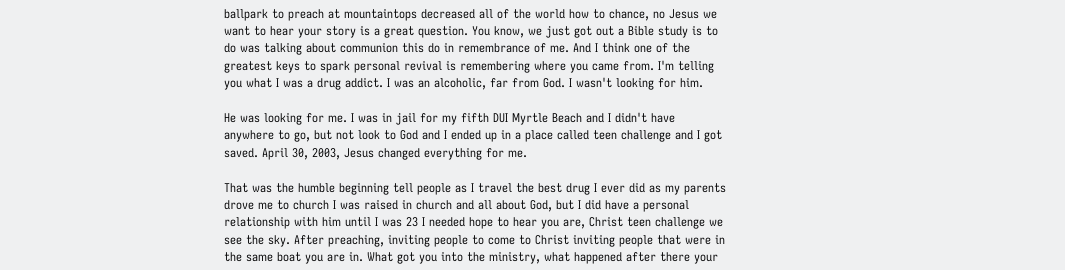ballpark to preach at mountaintops decreased all of the world how to chance, no Jesus we want to hear your story is a great question. You know, we just got out a Bible study is to do was talking about communion this do in remembrance of me. And I think one of the greatest keys to spark personal revival is remembering where you came from. I'm telling you what I was a drug addict. I was an alcoholic, far from God. I wasn't looking for him.

He was looking for me. I was in jail for my fifth DUI Myrtle Beach and I didn't have anywhere to go, but not look to God and I ended up in a place called teen challenge and I got saved. April 30, 2003, Jesus changed everything for me.

That was the humble beginning tell people as I travel the best drug I ever did as my parents drove me to church I was raised in church and all about God, but I did have a personal relationship with him until I was 23 I needed hope to hear you are, Christ teen challenge we see the sky. After preaching, inviting people to come to Christ inviting people that were in the same boat you are in. What got you into the ministry, what happened after there your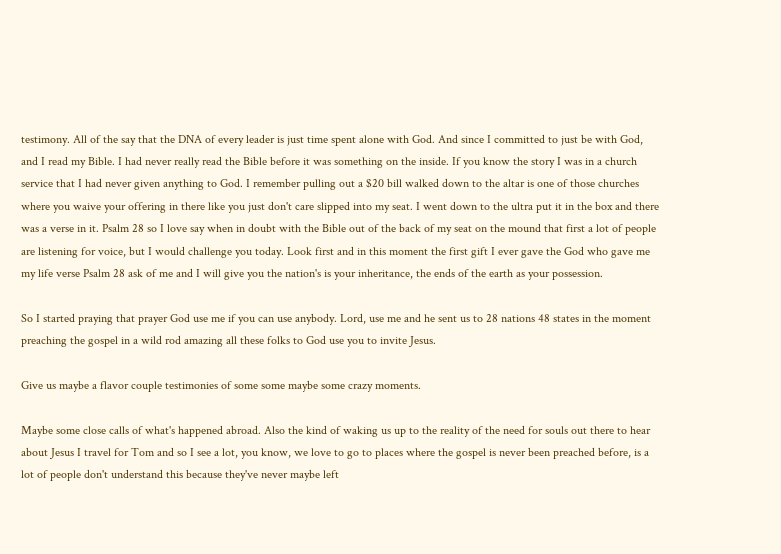testimony. All of the say that the DNA of every leader is just time spent alone with God. And since I committed to just be with God, and I read my Bible. I had never really read the Bible before it was something on the inside. If you know the story I was in a church service that I had never given anything to God. I remember pulling out a $20 bill walked down to the altar is one of those churches where you waive your offering in there like you just don't care slipped into my seat. I went down to the ultra put it in the box and there was a verse in it. Psalm 28 so I love say when in doubt with the Bible out of the back of my seat on the mound that first a lot of people are listening for voice, but I would challenge you today. Look first and in this moment the first gift I ever gave the God who gave me my life verse Psalm 28 ask of me and I will give you the nation's is your inheritance, the ends of the earth as your possession.

So I started praying that prayer God use me if you can use anybody. Lord, use me and he sent us to 28 nations 48 states in the moment preaching the gospel in a wild rod amazing all these folks to God use you to invite Jesus.

Give us maybe a flavor couple testimonies of some some maybe some crazy moments.

Maybe some close calls of what's happened abroad. Also the kind of waking us up to the reality of the need for souls out there to hear about Jesus I travel for Tom and so I see a lot, you know, we love to go to places where the gospel is never been preached before, is a lot of people don't understand this because they've never maybe left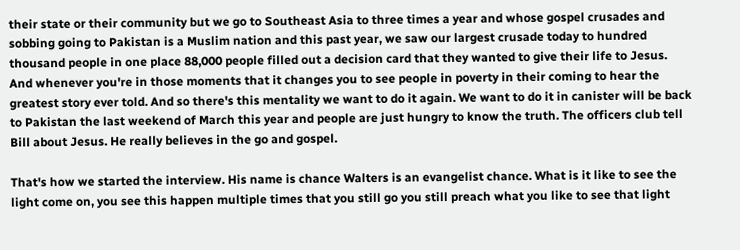their state or their community but we go to Southeast Asia to three times a year and whose gospel crusades and sobbing going to Pakistan is a Muslim nation and this past year, we saw our largest crusade today to hundred thousand people in one place 88,000 people filled out a decision card that they wanted to give their life to Jesus. And whenever you're in those moments that it changes you to see people in poverty in their coming to hear the greatest story ever told. And so there's this mentality we want to do it again. We want to do it in canister will be back to Pakistan the last weekend of March this year and people are just hungry to know the truth. The officers club tell Bill about Jesus. He really believes in the go and gospel.

That's how we started the interview. His name is chance Walters is an evangelist chance. What is it like to see the light come on, you see this happen multiple times that you still go you still preach what you like to see that light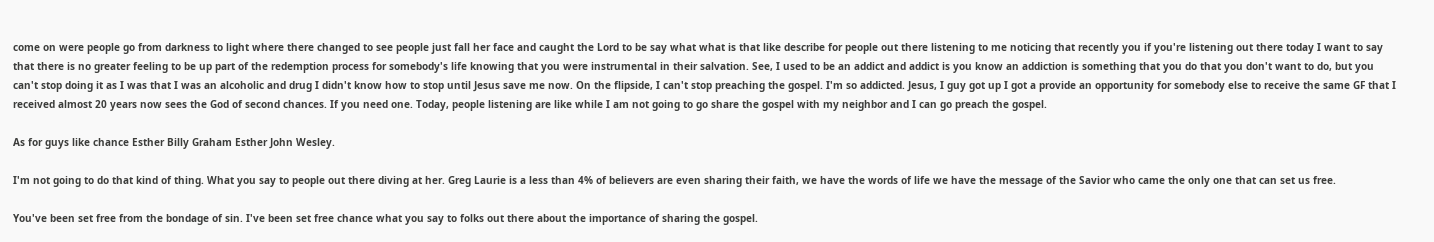come on were people go from darkness to light where there changed to see people just fall her face and caught the Lord to be say what what is that like describe for people out there listening to me noticing that recently you if you're listening out there today I want to say that there is no greater feeling to be up part of the redemption process for somebody's life knowing that you were instrumental in their salvation. See, I used to be an addict and addict is you know an addiction is something that you do that you don't want to do, but you can't stop doing it as I was that I was an alcoholic and drug I didn't know how to stop until Jesus save me now. On the flipside, I can't stop preaching the gospel. I'm so addicted. Jesus, I guy got up I got a provide an opportunity for somebody else to receive the same GF that I received almost 20 years now sees the God of second chances. If you need one. Today, people listening are like while I am not going to go share the gospel with my neighbor and I can go preach the gospel.

As for guys like chance Esther Billy Graham Esther John Wesley.

I'm not going to do that kind of thing. What you say to people out there diving at her. Greg Laurie is a less than 4% of believers are even sharing their faith, we have the words of life we have the message of the Savior who came the only one that can set us free.

You've been set free from the bondage of sin. I've been set free chance what you say to folks out there about the importance of sharing the gospel.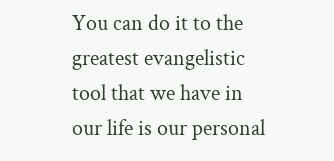You can do it to the greatest evangelistic tool that we have in our life is our personal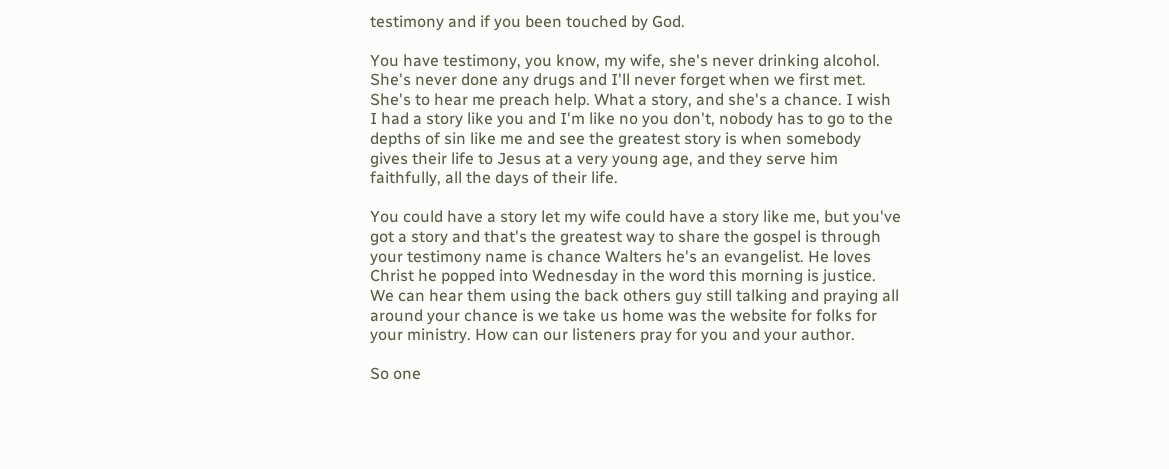testimony and if you been touched by God.

You have testimony, you know, my wife, she's never drinking alcohol. She's never done any drugs and I'll never forget when we first met. She's to hear me preach help. What a story, and she's a chance. I wish I had a story like you and I'm like no you don't, nobody has to go to the depths of sin like me and see the greatest story is when somebody gives their life to Jesus at a very young age, and they serve him faithfully, all the days of their life.

You could have a story let my wife could have a story like me, but you've got a story and that's the greatest way to share the gospel is through your testimony name is chance Walters he's an evangelist. He loves Christ he popped into Wednesday in the word this morning is justice. We can hear them using the back others guy still talking and praying all around your chance is we take us home was the website for folks for your ministry. How can our listeners pray for you and your author.

So one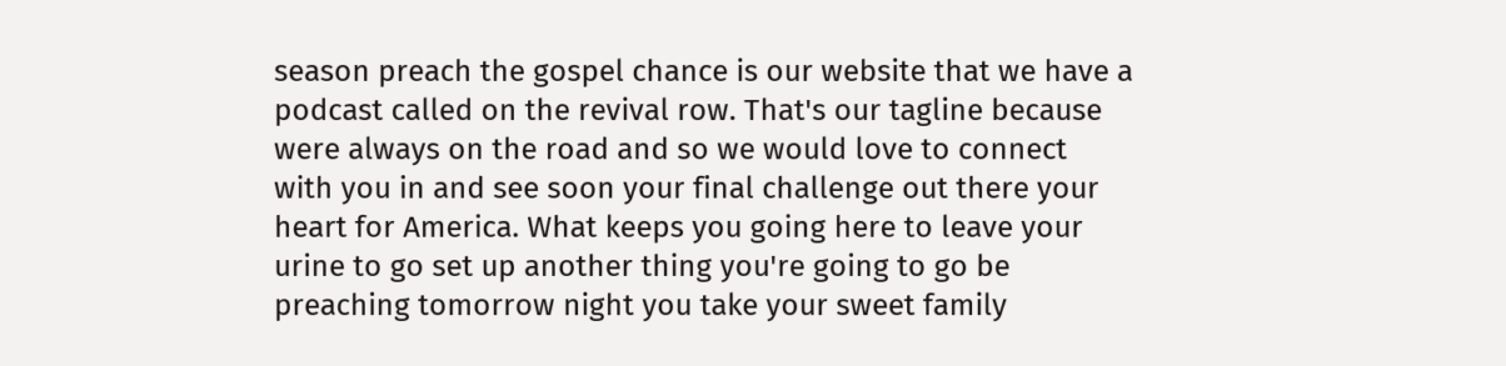season preach the gospel chance is our website that we have a podcast called on the revival row. That's our tagline because were always on the road and so we would love to connect with you in and see soon your final challenge out there your heart for America. What keeps you going here to leave your urine to go set up another thing you're going to go be preaching tomorrow night you take your sweet family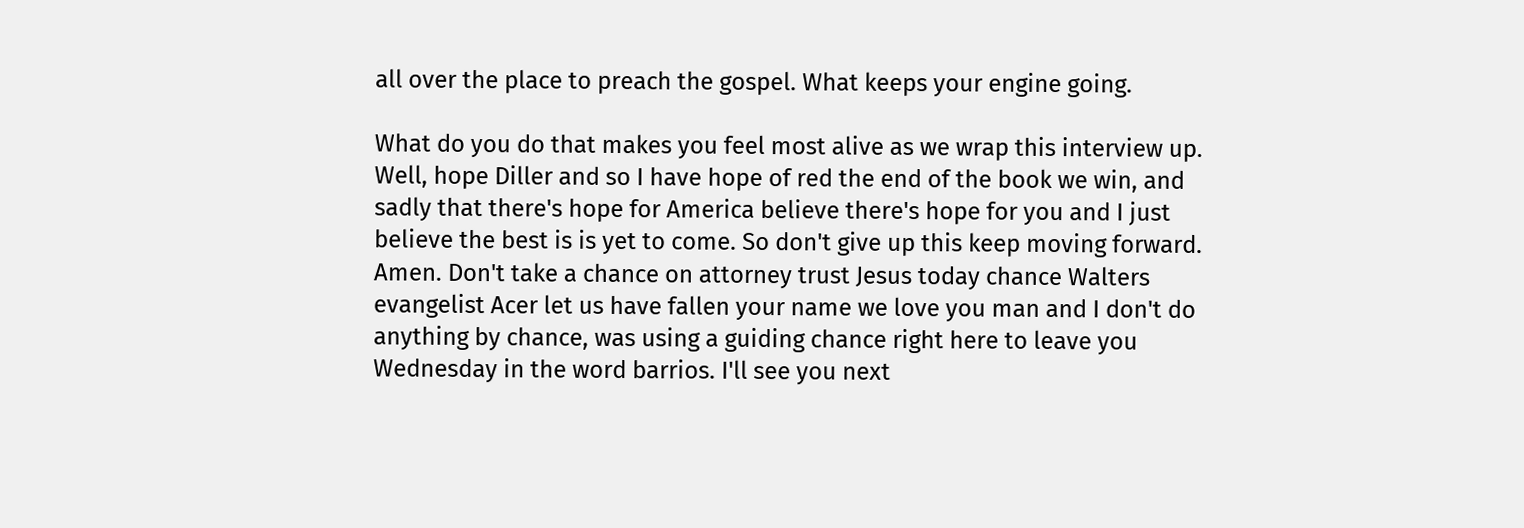all over the place to preach the gospel. What keeps your engine going.

What do you do that makes you feel most alive as we wrap this interview up. Well, hope Diller and so I have hope of red the end of the book we win, and sadly that there's hope for America believe there's hope for you and I just believe the best is is yet to come. So don't give up this keep moving forward. Amen. Don't take a chance on attorney trust Jesus today chance Walters evangelist Acer let us have fallen your name we love you man and I don't do anything by chance, was using a guiding chance right here to leave you Wednesday in the word barrios. I'll see you next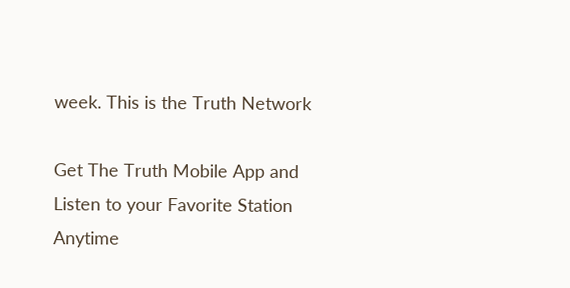week. This is the Truth Network

Get The Truth Mobile App and Listen to your Favorite Station Anytime